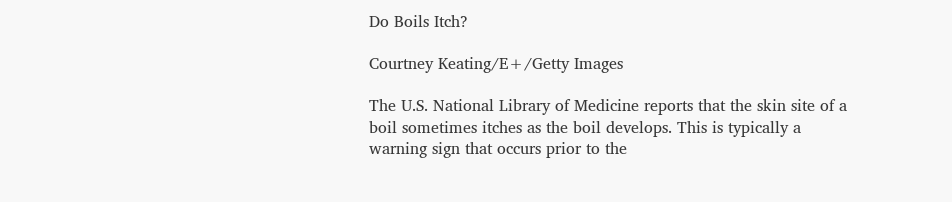Do Boils Itch?

Courtney Keating/E+/Getty Images

The U.S. National Library of Medicine reports that the skin site of a boil sometimes itches as the boil develops. This is typically a warning sign that occurs prior to the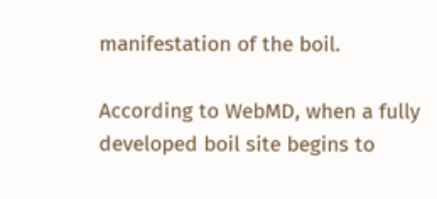manifestation of the boil.

According to WebMD, when a fully developed boil site begins to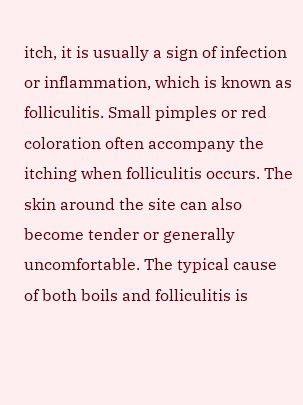itch, it is usually a sign of infection or inflammation, which is known as folliculitis. Small pimples or red coloration often accompany the itching when folliculitis occurs. The skin around the site can also become tender or generally uncomfortable. The typical cause of both boils and folliculitis is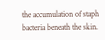the accumulation of staph bacteria beneath the skin.